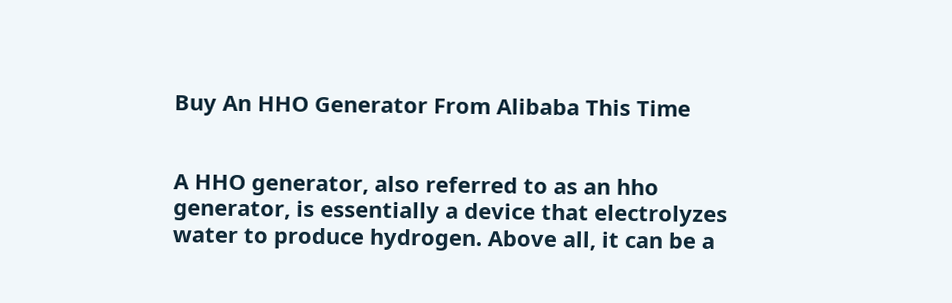Buy An HHO Generator From Alibaba This Time


A HHO generator, also referred to as an hho generator, is essentially a device that electrolyzes water to produce hydrogen. Above all, it can be a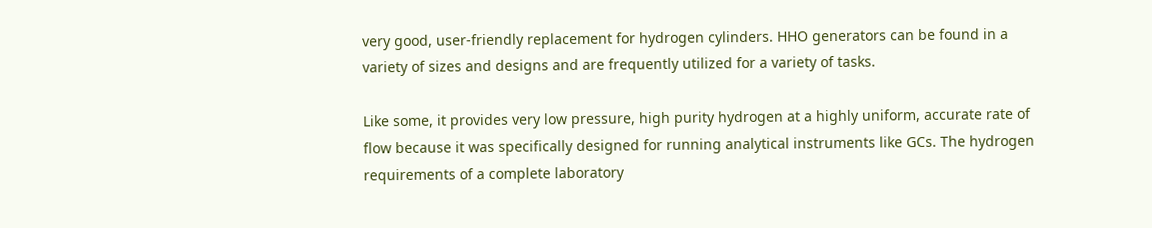very good, user-friendly replacement for hydrogen cylinders. HHO generators can be found in a variety of sizes and designs and are frequently utilized for a variety of tasks.

Like some, it provides very low pressure, high purity hydrogen at a highly uniform, accurate rate of flow because it was specifically designed for running analytical instruments like GCs. The hydrogen requirements of a complete laboratory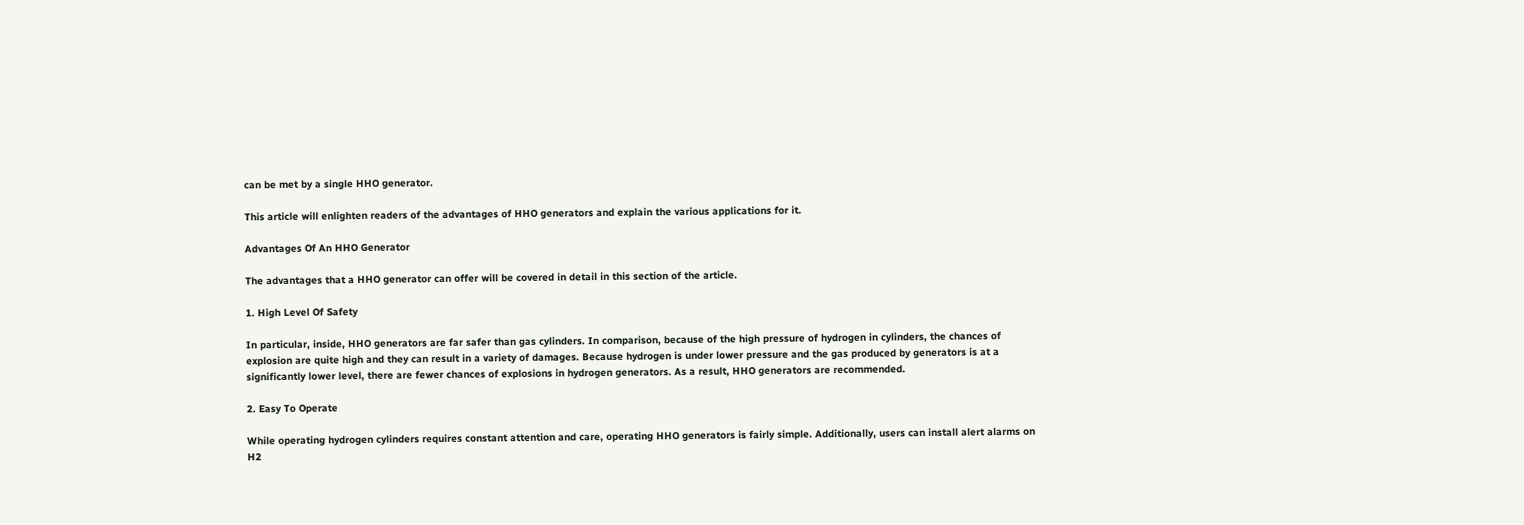can be met by a single HHO generator.

This article will enlighten readers of the advantages of HHO generators and explain the various applications for it.

Advantages Of An HHO Generator

The advantages that a HHO generator can offer will be covered in detail in this section of the article.

1. High Level Of Safety

In particular, inside, HHO generators are far safer than gas cylinders. In comparison, because of the high pressure of hydrogen in cylinders, the chances of explosion are quite high and they can result in a variety of damages. Because hydrogen is under lower pressure and the gas produced by generators is at a significantly lower level, there are fewer chances of explosions in hydrogen generators. As a result, HHO generators are recommended.

2. Easy To Operate

While operating hydrogen cylinders requires constant attention and care, operating HHO generators is fairly simple. Additionally, users can install alert alarms on H2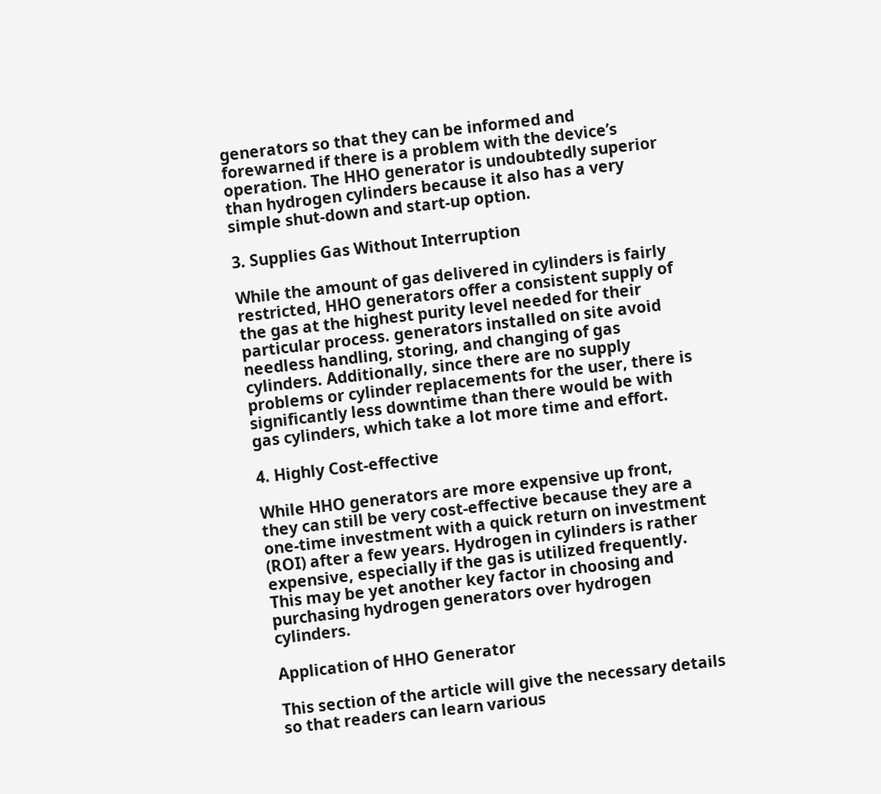generators so that they can be informed and forewarned if there is a problem with the device’s operation. The HHO generator is undoubtedly superior than hydrogen cylinders because it also has a very simple shut-down and start-up option.

3. Supplies Gas Without Interruption

While the amount of gas delivered in cylinders is fairly restricted, HHO generators offer a consistent supply of the gas at the highest purity level needed for their particular process. generators installed on site avoid needless handling, storing, and changing of gas cylinders. Additionally, since there are no supply problems or cylinder replacements for the user, there is significantly less downtime than there would be with gas cylinders, which take a lot more time and effort.

4. Highly Cost-effective

While HHO generators are more expensive up front, they can still be very cost-effective because they are a one-time investment with a quick return on investment (ROI) after a few years. Hydrogen in cylinders is rather expensive, especially if the gas is utilized frequently. This may be yet another key factor in choosing and purchasing hydrogen generators over hydrogen cylinders.

Application of HHO Generator

This section of the article will give the necessary details so that readers can learn various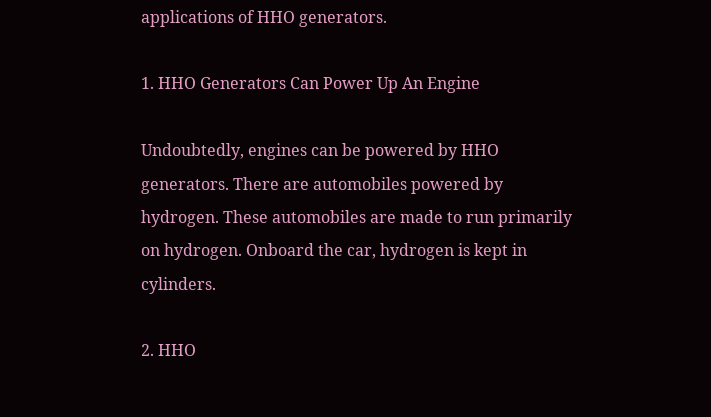applications of HHO generators.

1. HHO Generators Can Power Up An Engine

Undoubtedly, engines can be powered by HHO generators. There are automobiles powered by hydrogen. These automobiles are made to run primarily on hydrogen. Onboard the car, hydrogen is kept in cylinders.

2. HHO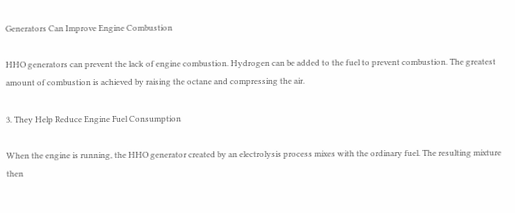Generators Can Improve Engine Combustion

HHO generators can prevent the lack of engine combustion. Hydrogen can be added to the fuel to prevent combustion. The greatest amount of combustion is achieved by raising the octane and compressing the air.

3. They Help Reduce Engine Fuel Consumption

When the engine is running, the HHO generator created by an electrolysis process mixes with the ordinary fuel. The resulting mixture then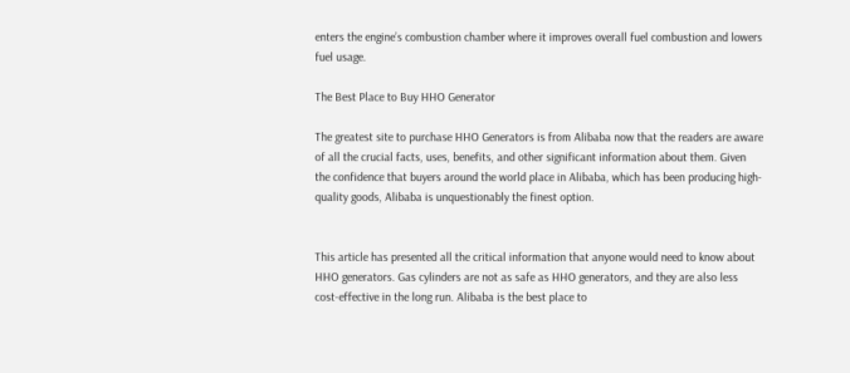enters the engine’s combustion chamber where it improves overall fuel combustion and lowers fuel usage.

The Best Place to Buy HHO Generator

The greatest site to purchase HHO Generators is from Alibaba now that the readers are aware of all the crucial facts, uses, benefits, and other significant information about them. Given the confidence that buyers around the world place in Alibaba, which has been producing high-quality goods, Alibaba is unquestionably the finest option.


This article has presented all the critical information that anyone would need to know about HHO generators. Gas cylinders are not as safe as HHO generators, and they are also less cost-effective in the long run. Alibaba is the best place to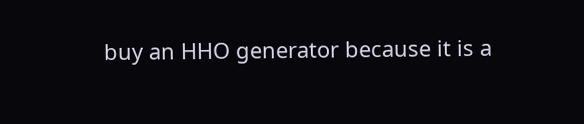buy an HHO generator because it is a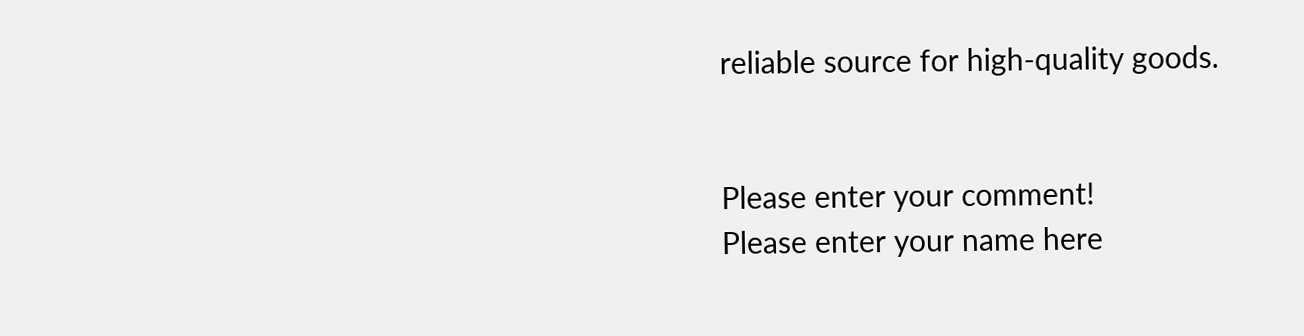reliable source for high-quality goods.


Please enter your comment!
Please enter your name here